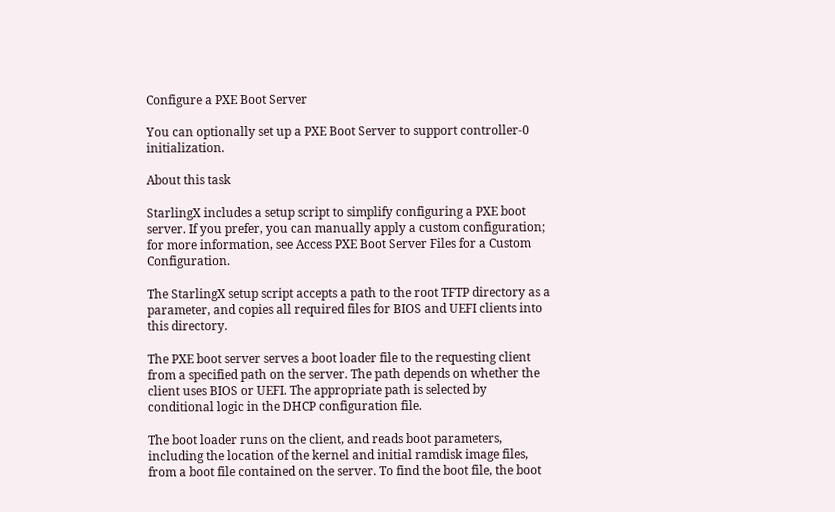Configure a PXE Boot Server

You can optionally set up a PXE Boot Server to support controller-0 initialization.

About this task

StarlingX includes a setup script to simplify configuring a PXE boot server. If you prefer, you can manually apply a custom configuration; for more information, see Access PXE Boot Server Files for a Custom Configuration.

The StarlingX setup script accepts a path to the root TFTP directory as a parameter, and copies all required files for BIOS and UEFI clients into this directory.

The PXE boot server serves a boot loader file to the requesting client from a specified path on the server. The path depends on whether the client uses BIOS or UEFI. The appropriate path is selected by conditional logic in the DHCP configuration file.

The boot loader runs on the client, and reads boot parameters, including the location of the kernel and initial ramdisk image files, from a boot file contained on the server. To find the boot file, the boot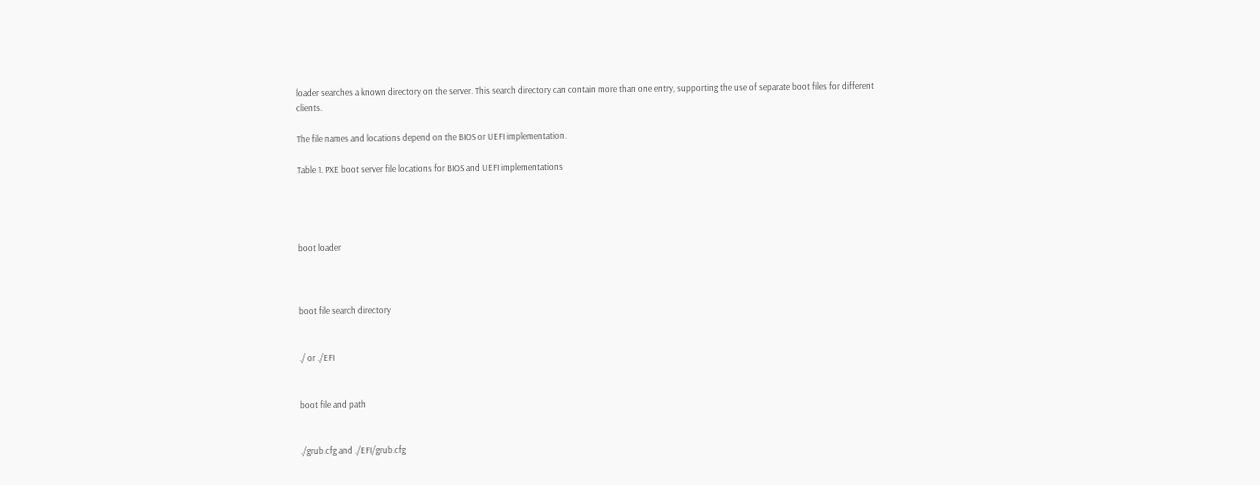loader searches a known directory on the server. This search directory can contain more than one entry, supporting the use of separate boot files for different clients.

The file names and locations depend on the BIOS or UEFI implementation.

Table 1. PXE boot server file locations for BIOS and UEFI implementations




boot loader



boot file search directory


./ or ./EFI


boot file and path


./grub.cfg and ./EFI/grub.cfg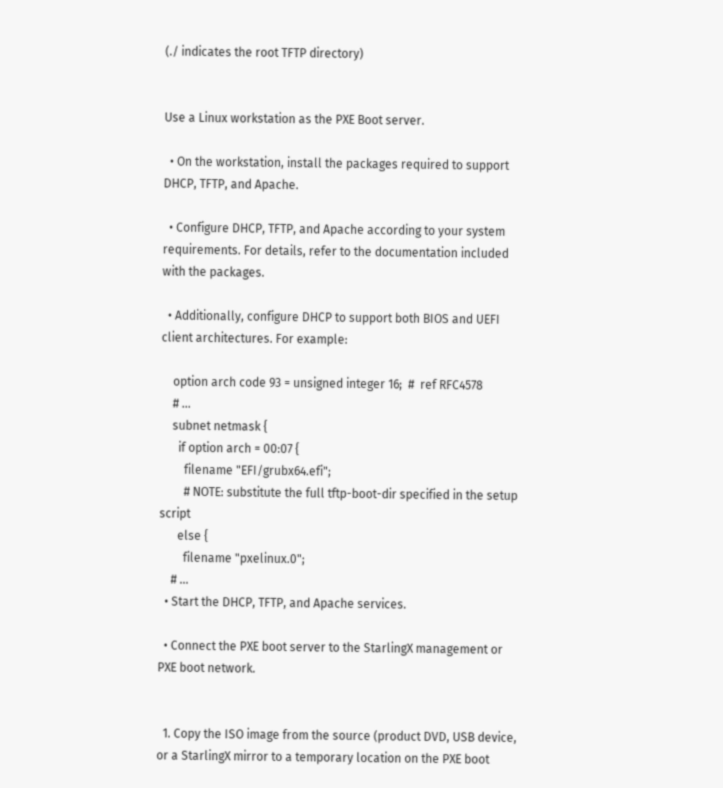(./ indicates the root TFTP directory)


Use a Linux workstation as the PXE Boot server.

  • On the workstation, install the packages required to support DHCP, TFTP, and Apache.

  • Configure DHCP, TFTP, and Apache according to your system requirements. For details, refer to the documentation included with the packages.

  • Additionally, configure DHCP to support both BIOS and UEFI client architectures. For example:

    option arch code 93 = unsigned integer 16;  #  ref RFC4578
    # ...
    subnet netmask {
      if option arch = 00:07 {
        filename "EFI/grubx64.efi";
        # NOTE: substitute the full tftp-boot-dir specified in the setup script
      else {
        filename "pxelinux.0";
    # ...
  • Start the DHCP, TFTP, and Apache services.

  • Connect the PXE boot server to the StarlingX management or PXE boot network.


  1. Copy the ISO image from the source (product DVD, USB device, or a StarlingX mirror to a temporary location on the PXE boot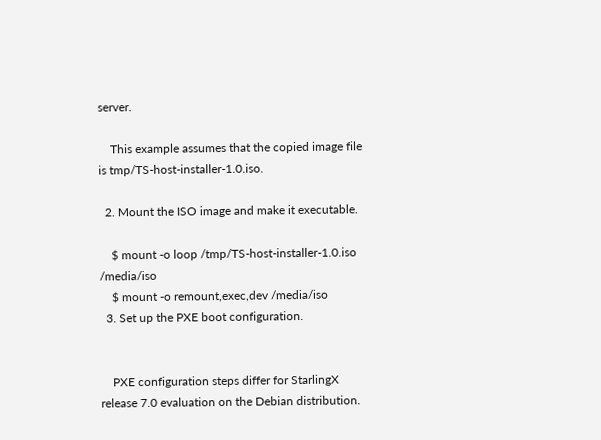server.

    This example assumes that the copied image file is tmp/TS-host-installer-1.0.iso.

  2. Mount the ISO image and make it executable.

    $ mount -o loop /tmp/TS-host-installer-1.0.iso /media/iso
    $ mount -o remount,exec,dev /media/iso
  3. Set up the PXE boot configuration.


    PXE configuration steps differ for StarlingX release 7.0 evaluation on the Debian distribution.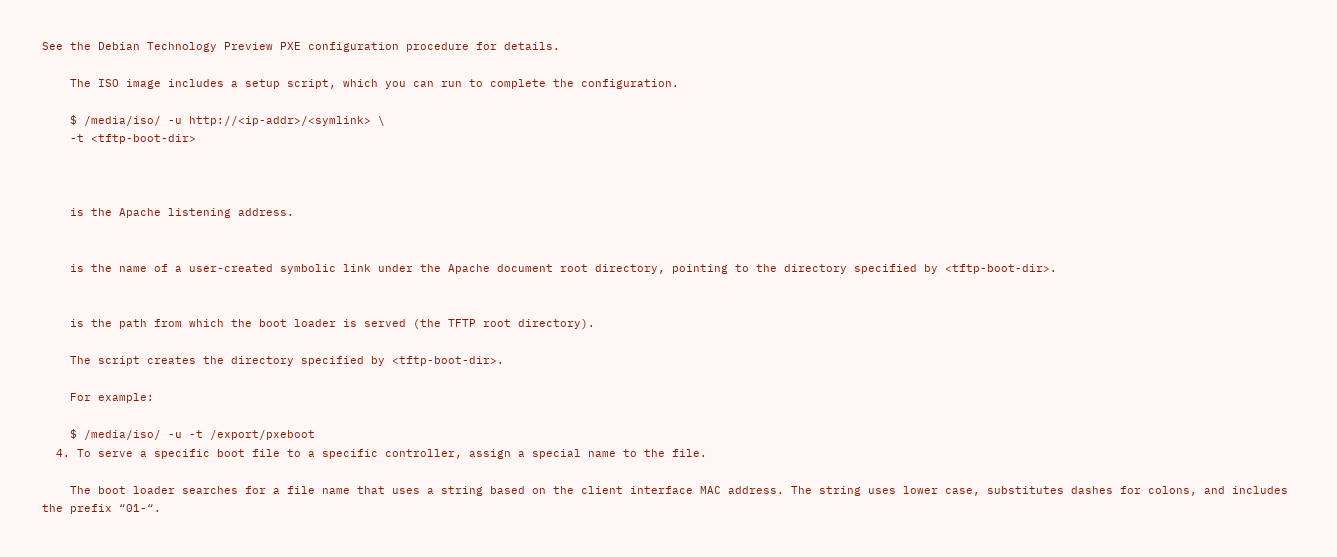See the Debian Technology Preview PXE configuration procedure for details.

    The ISO image includes a setup script, which you can run to complete the configuration.

    $ /media/iso/ -u http://<ip-addr>/<symlink> \
    -t <tftp-boot-dir>



    is the Apache listening address.


    is the name of a user-created symbolic link under the Apache document root directory, pointing to the directory specified by <tftp-boot-dir>.


    is the path from which the boot loader is served (the TFTP root directory).

    The script creates the directory specified by <tftp-boot-dir>.

    For example:

    $ /media/iso/ -u -t /export/pxeboot
  4. To serve a specific boot file to a specific controller, assign a special name to the file.

    The boot loader searches for a file name that uses a string based on the client interface MAC address. The string uses lower case, substitutes dashes for colons, and includes the prefix “01-“.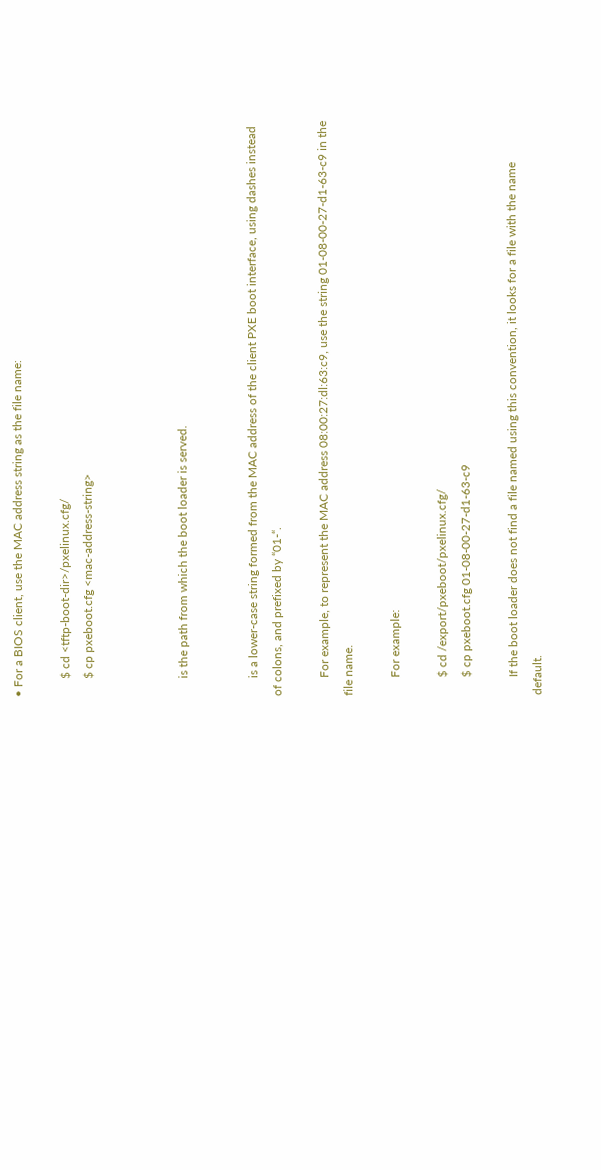• For a BIOS client, use the MAC address string as the file name:

      $ cd <tftp-boot-dir>/pxelinux.cfg/
      $ cp pxeboot.cfg <mac-address-string>



      is the path from which the boot loader is served.


      is a lower-case string formed from the MAC address of the client PXE boot interface, using dashes instead of colons, and prefixed by “01-“.

      For example, to represent the MAC address 08:00:27:dl:63:c9, use the string 01-08-00-27-d1-63-c9 in the file name.

      For example:

      $ cd /export/pxeboot/pxelinux.cfg/
      $ cp pxeboot.cfg 01-08-00-27-d1-63-c9

      If the boot loader does not find a file named using this convention, it looks for a file with the name default.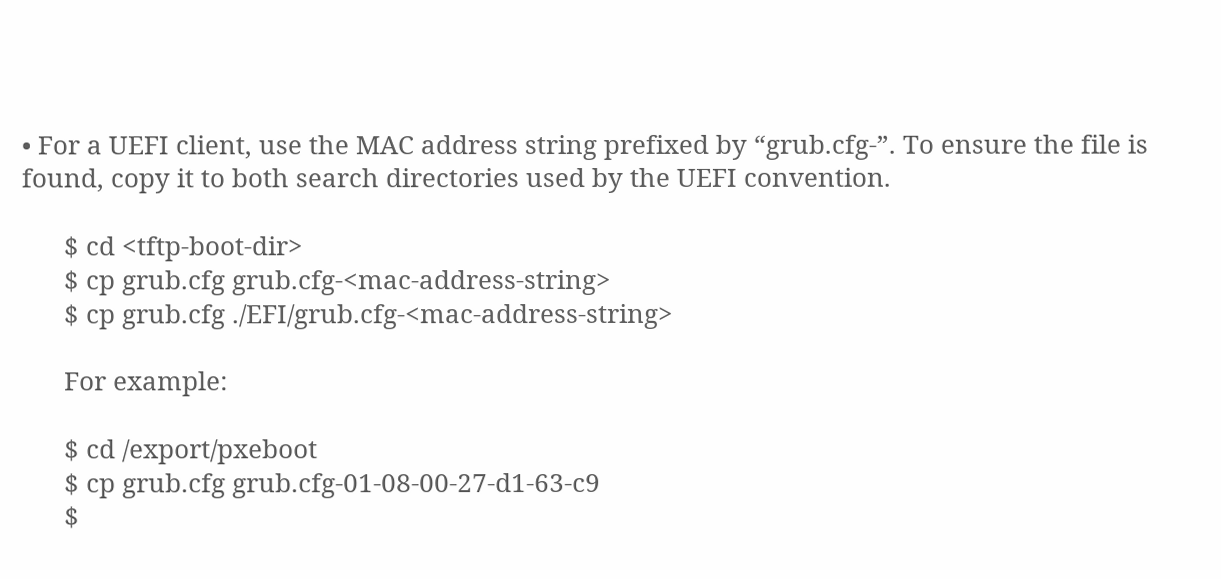• For a UEFI client, use the MAC address string prefixed by “grub.cfg-”. To ensure the file is found, copy it to both search directories used by the UEFI convention.

      $ cd <tftp-boot-dir>
      $ cp grub.cfg grub.cfg-<mac-address-string>
      $ cp grub.cfg ./EFI/grub.cfg-<mac-address-string>

      For example:

      $ cd /export/pxeboot
      $ cp grub.cfg grub.cfg-01-08-00-27-d1-63-c9
      $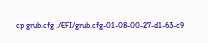cp grub.cfg ./EFI/grub.cfg-01-08-00-27-d1-63-c9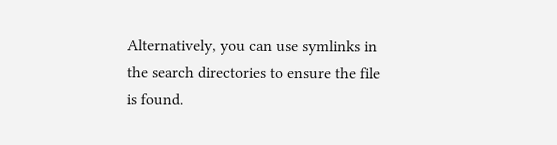Alternatively, you can use symlinks in the search directories to ensure the file is found.